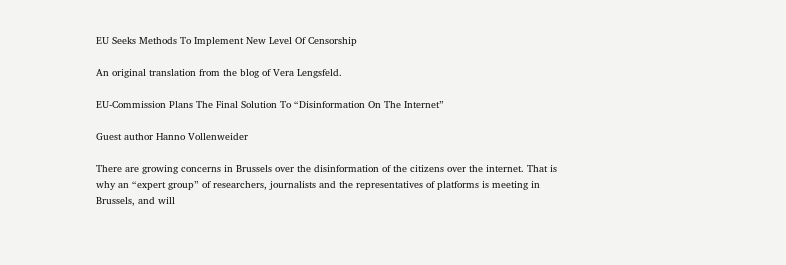EU Seeks Methods To Implement New Level Of Censorship

An original translation from the blog of Vera Lengsfeld.

EU-Commission Plans The Final Solution To “Disinformation On The Internet”

Guest author Hanno Vollenweider

There are growing concerns in Brussels over the disinformation of the citizens over the internet. That is why an “expert group” of researchers, journalists and the representatives of platforms is meeting in Brussels, and will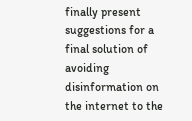finally present suggestions for a final solution of avoiding disinformation on the internet to the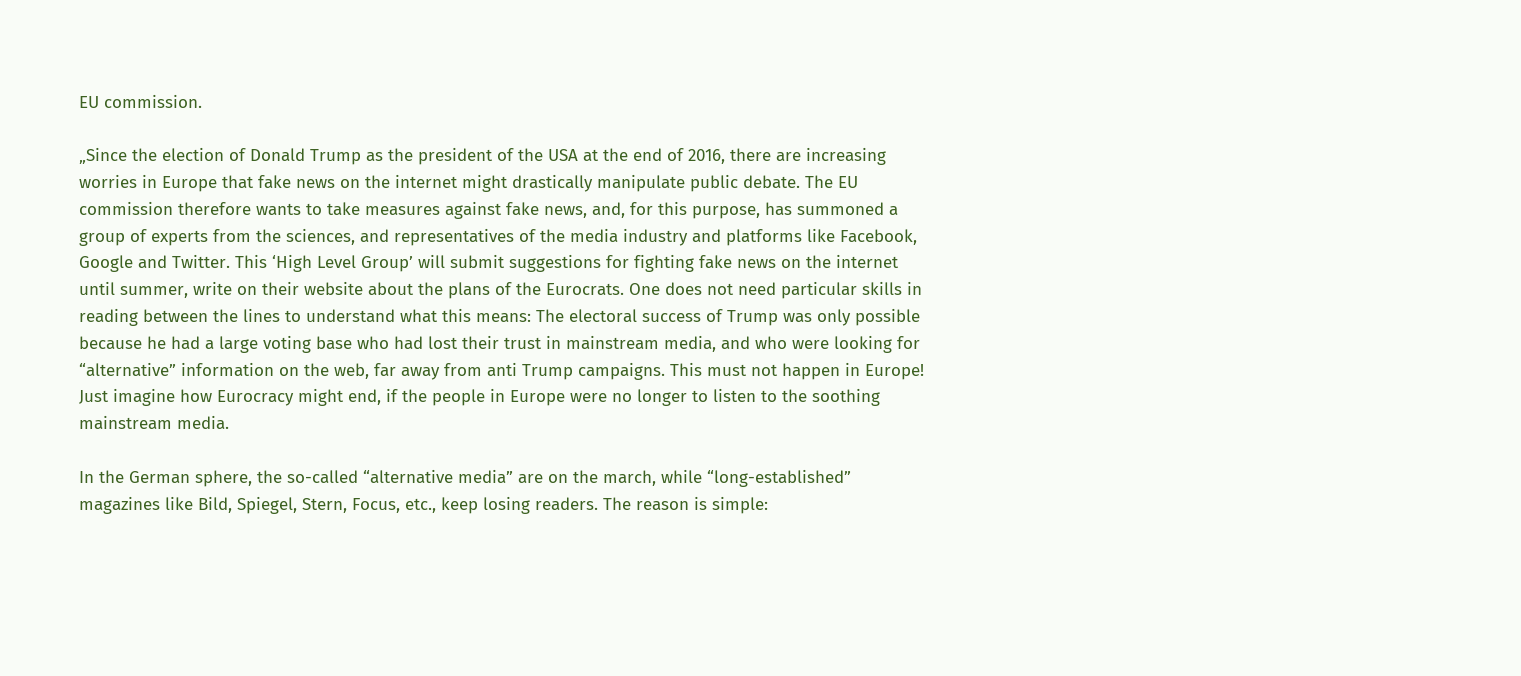EU commission.

„Since the election of Donald Trump as the president of the USA at the end of 2016, there are increasing worries in Europe that fake news on the internet might drastically manipulate public debate. The EU commission therefore wants to take measures against fake news, and, for this purpose, has summoned a group of experts from the sciences, and representatives of the media industry and platforms like Facebook, Google and Twitter. This ‘High Level Group’ will submit suggestions for fighting fake news on the internet until summer, write on their website about the plans of the Eurocrats. One does not need particular skills in reading between the lines to understand what this means: The electoral success of Trump was only possible because he had a large voting base who had lost their trust in mainstream media, and who were looking for “alternative” information on the web, far away from anti Trump campaigns. This must not happen in Europe! Just imagine how Eurocracy might end, if the people in Europe were no longer to listen to the soothing mainstream media.

In the German sphere, the so-called “alternative media” are on the march, while “long-established” magazines like Bild, Spiegel, Stern, Focus, etc., keep losing readers. The reason is simple: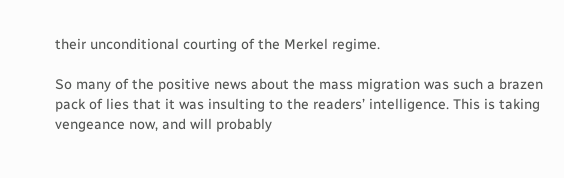their unconditional courting of the Merkel regime.

So many of the positive news about the mass migration was such a brazen pack of lies that it was insulting to the readers’ intelligence. This is taking vengeance now, and will probably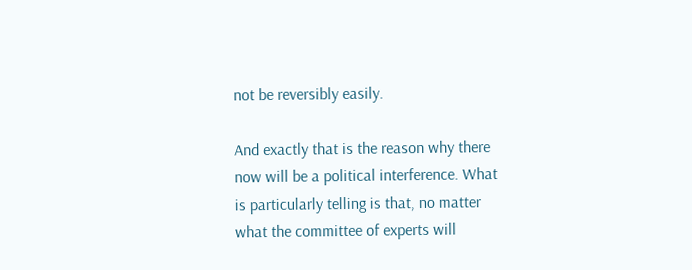not be reversibly easily.

And exactly that is the reason why there now will be a political interference. What is particularly telling is that, no matter what the committee of experts will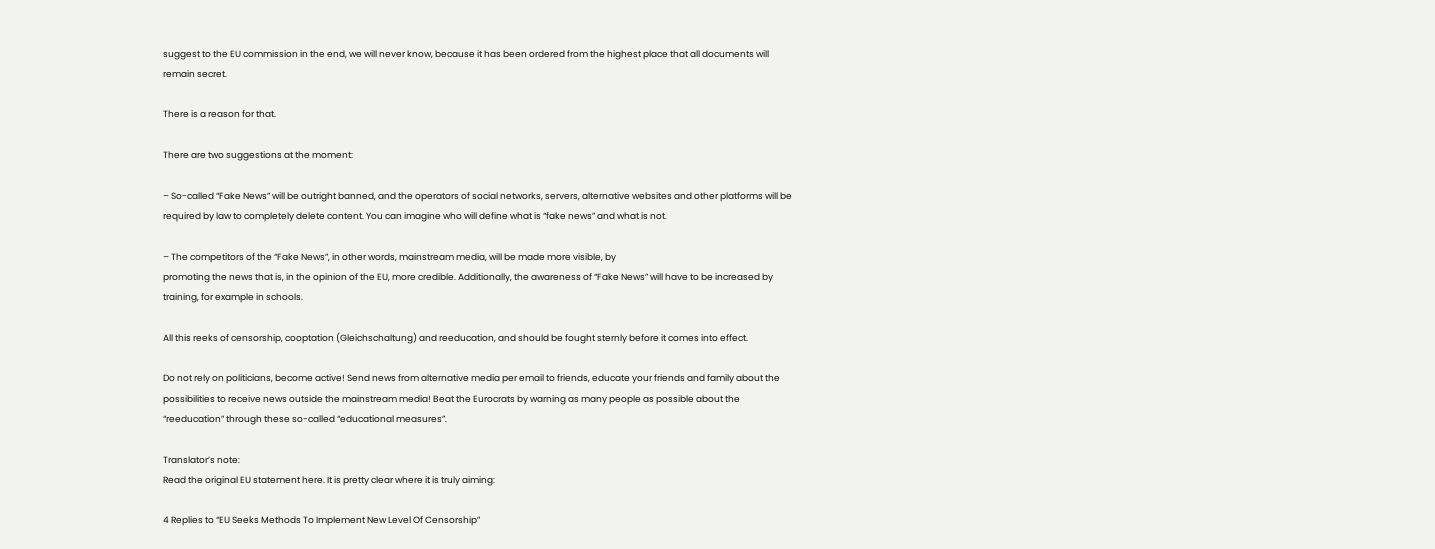suggest to the EU commission in the end, we will never know, because it has been ordered from the highest place that all documents will remain secret.

There is a reason for that.

There are two suggestions at the moment:

– So-called “Fake News” will be outright banned, and the operators of social networks, servers, alternative websites and other platforms will be required by law to completely delete content. You can imagine who will define what is “fake news” and what is not.

– The competitors of the “Fake News”, in other words, mainstream media, will be made more visible, by
promoting the news that is, in the opinion of the EU, more credible. Additionally, the awareness of “Fake News” will have to be increased by training, for example in schools.

All this reeks of censorship, cooptation (Gleichschaltung) and reeducation, and should be fought sternly before it comes into effect.

Do not rely on politicians, become active! Send news from alternative media per email to friends, educate your friends and family about the possibilities to receive news outside the mainstream media! Beat the Eurocrats by warning as many people as possible about the “reeducation” through these so-called “educational measures”.

Translator’s note:
Read the original EU statement here. It is pretty clear where it is truly aiming:

4 Replies to “EU Seeks Methods To Implement New Level Of Censorship”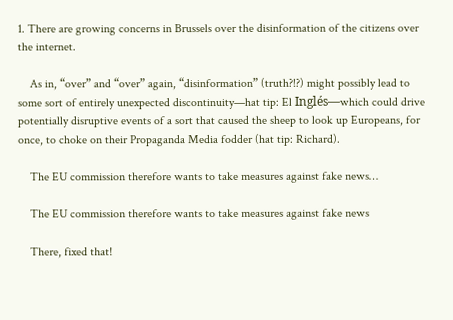1. There are growing concerns in Brussels over the disinformation of the citizens over the internet.

    As in, “over” and “over” again, “disinformation” (truth?!?) might possibly lead to some sort of entirely unexpected discontinuity—hat tip: El Inglés—which could drive potentially disruptive events of a sort that caused the sheep to look up Europeans, for once, to choke on their Propaganda Media fodder (hat tip: Richard).

    The EU commission therefore wants to take measures against fake news…

    The EU commission therefore wants to take measures against fake news

    There, fixed that!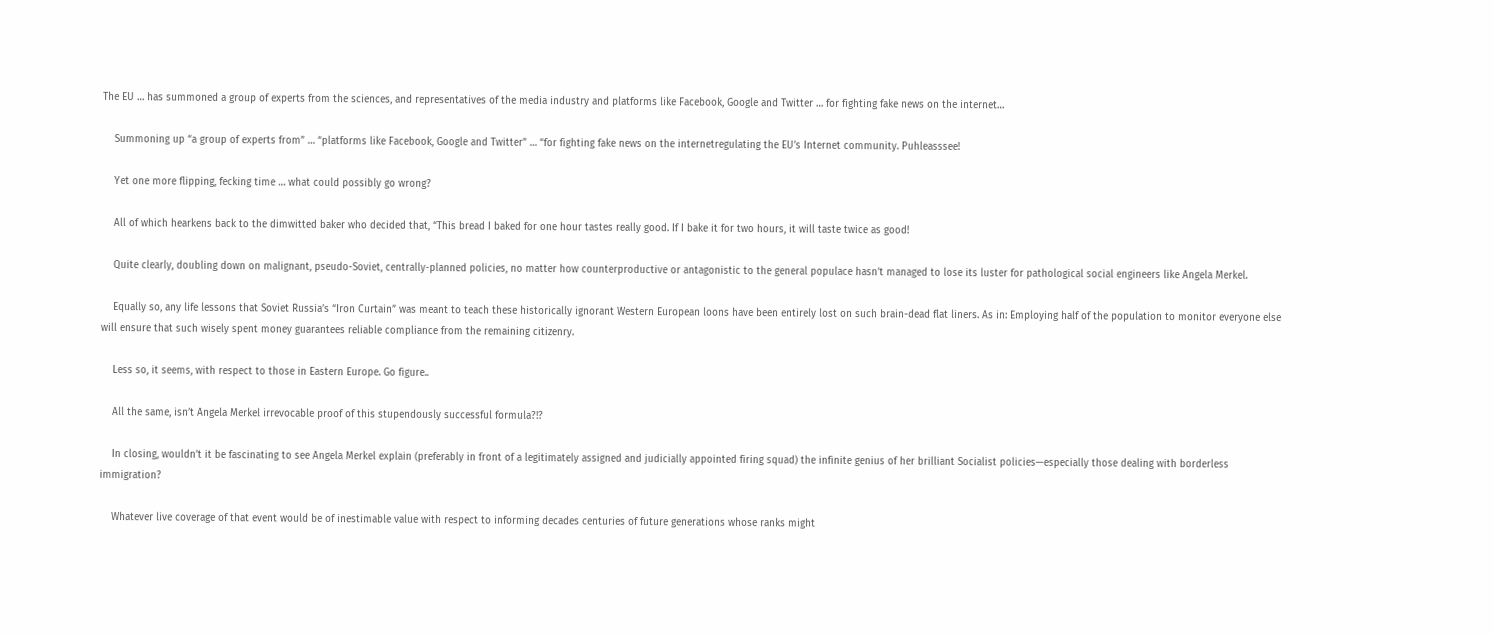The EU … has summoned a group of experts from the sciences, and representatives of the media industry and platforms like Facebook, Google and Twitter … for fighting fake news on the internet…

    Summoning up “a group of experts from” … “platforms like Facebook, Google and Twitter” … “for fighting fake news on the internetregulating the EU’s Internet community. Puhleasssee!

    Yet one more flipping, fecking time … what could possibly go wrong?

    All of which hearkens back to the dimwitted baker who decided that, “This bread I baked for one hour tastes really good. If I bake it for two hours, it will taste twice as good!

    Quite clearly, doubling down on malignant, pseudo-Soviet, centrally-planned policies, no matter how counterproductive or antagonistic to the general populace hasn’t managed to lose its luster for pathological social engineers like Angela Merkel.

    Equally so, any life lessons that Soviet Russia’s “Iron Curtain” was meant to teach these historically ignorant Western European loons have been entirely lost on such brain-dead flat liners. As in: Employing half of the population to monitor everyone else will ensure that such wisely spent money guarantees reliable compliance from the remaining citizenry.

    Less so, it seems, with respect to those in Eastern Europe. Go figure..

    All the same, isn’t Angela Merkel irrevocable proof of this stupendously successful formula?!?

    In closing, wouldn’t it be fascinating to see Angela Merkel explain (preferably in front of a legitimately assigned and judicially appointed firing squad) the infinite genius of her brilliant Socialist policies—especially those dealing with borderless immigration?

    Whatever live coverage of that event would be of inestimable value with respect to informing decades centuries of future generations whose ranks might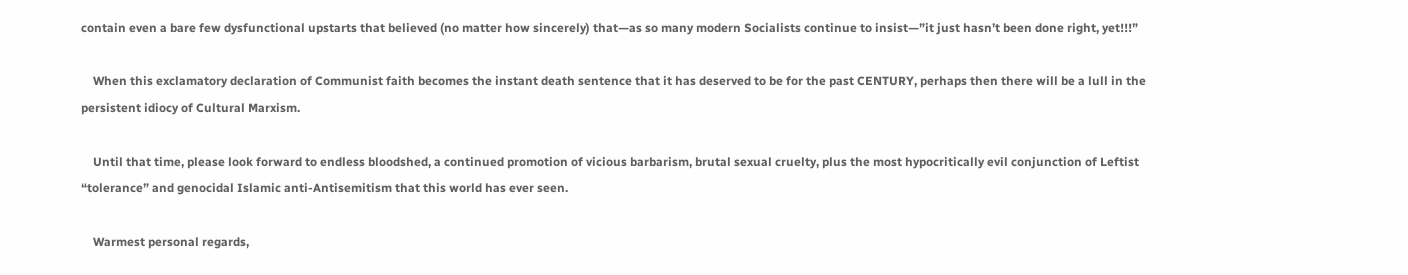contain even a bare few dysfunctional upstarts that believed (no matter how sincerely) that—as so many modern Socialists continue to insist—”it just hasn’t been done right, yet!!!”

    When this exclamatory declaration of Communist faith becomes the instant death sentence that it has deserved to be for the past CENTURY, perhaps then there will be a lull in the persistent idiocy of Cultural Marxism.

    Until that time, please look forward to endless bloodshed, a continued promotion of vicious barbarism, brutal sexual cruelty, plus the most hypocritically evil conjunction of Leftist “tolerance” and genocidal Islamic anti-Antisemitism that this world has ever seen.

    Warmest personal regards,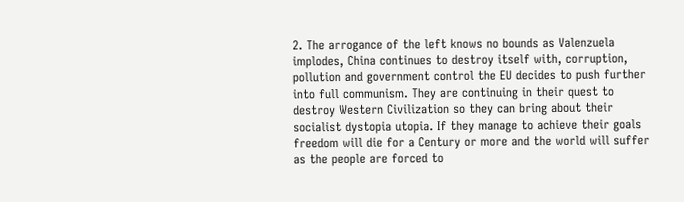2. The arrogance of the left knows no bounds as Valenzuela implodes, China continues to destroy itself with, corruption, pollution and government control the EU decides to push further into full communism. They are continuing in their quest to destroy Western Civilization so they can bring about their socialist dystopia utopia. If they manage to achieve their goals freedom will die for a Century or more and the world will suffer as the people are forced to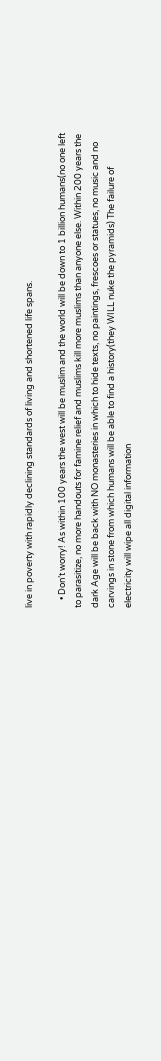live in poverty with rapidly declining standards of living and shortened life spans.

    • Don’t worry! As within 100 years the west will be muslim and the world will be down to 1 billion humans(no one left to parasitize, no more handouts for famine relief and muslims kill more muslims than anyone else. Within 200 years the dark Age will be back with NO monasteries in which to hide texts, no paintings, frescoes or statues, no music and no carvings in stone from which humans will be able to find a history(they WILL nuke the pyramids) The failure of electricity will wipe all digital information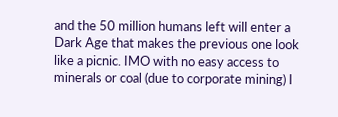and the 50 million humans left will enter a Dark Age that makes the previous one look like a picnic. IMO with no easy access to minerals or coal (due to corporate mining) I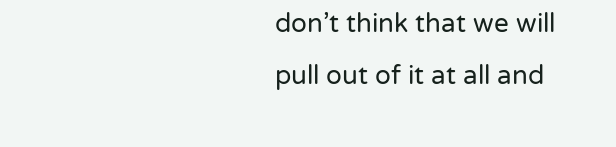don’t think that we will pull out of it at all and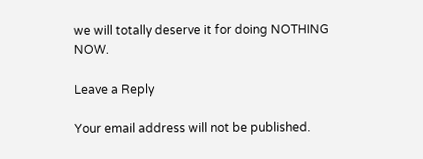we will totally deserve it for doing NOTHING NOW.

Leave a Reply

Your email address will not be published.